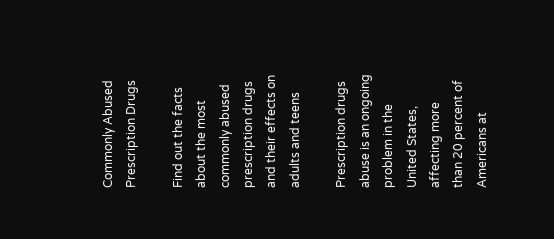Commonly Abused Prescription Drugs

Find out the facts about the most commonly abused prescription drugs and their effects on adults and teens

Prescription drugs abuse is an ongoing problem in the United States, affecting more than 20 percent of Americans at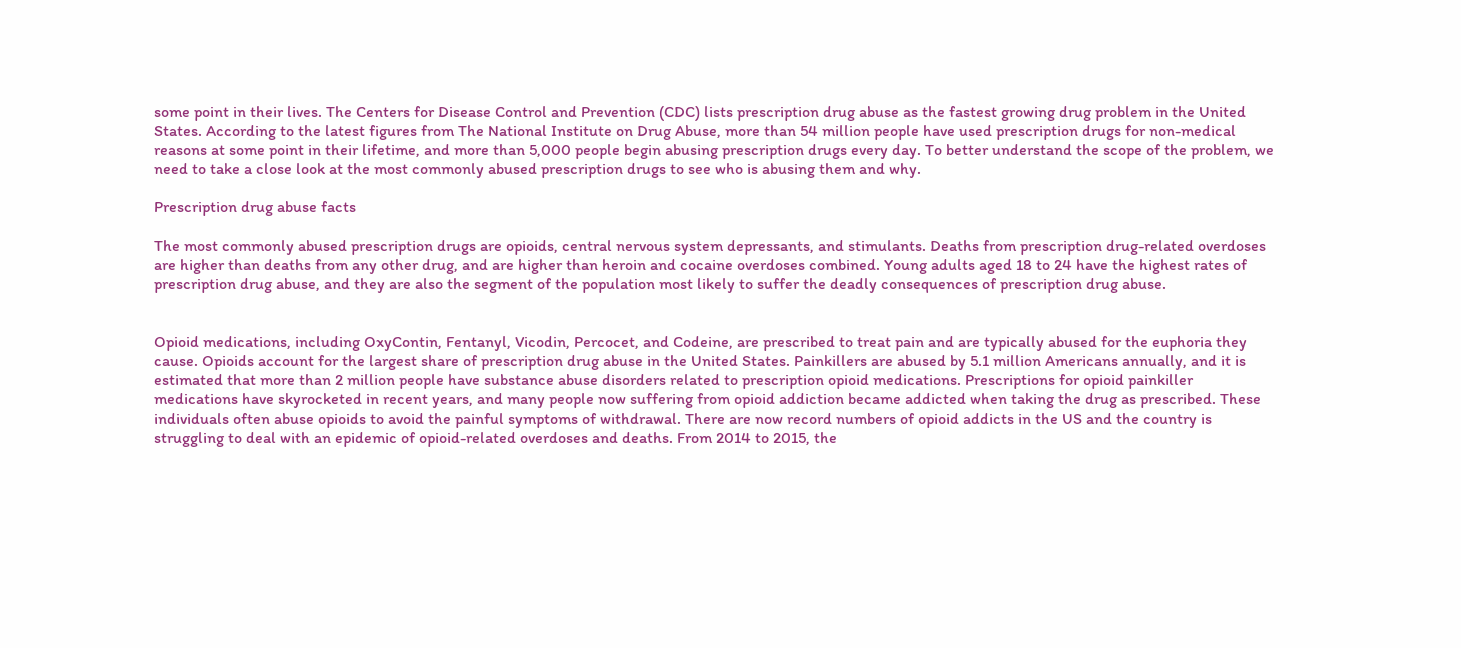some point in their lives. The Centers for Disease Control and Prevention (CDC) lists prescription drug abuse as the fastest growing drug problem in the United States. According to the latest figures from The National Institute on Drug Abuse, more than 54 million people have used prescription drugs for non-medical reasons at some point in their lifetime, and more than 5,000 people begin abusing prescription drugs every day. To better understand the scope of the problem, we need to take a close look at the most commonly abused prescription drugs to see who is abusing them and why.

Prescription drug abuse facts

The most commonly abused prescription drugs are opioids, central nervous system depressants, and stimulants. Deaths from prescription drug-related overdoses are higher than deaths from any other drug, and are higher than heroin and cocaine overdoses combined. Young adults aged 18 to 24 have the highest rates of prescription drug abuse, and they are also the segment of the population most likely to suffer the deadly consequences of prescription drug abuse.


Opioid medications, including OxyContin, Fentanyl, Vicodin, Percocet, and Codeine, are prescribed to treat pain and are typically abused for the euphoria they cause. Opioids account for the largest share of prescription drug abuse in the United States. Painkillers are abused by 5.1 million Americans annually, and it is estimated that more than 2 million people have substance abuse disorders related to prescription opioid medications. Prescriptions for opioid painkiller medications have skyrocketed in recent years, and many people now suffering from opioid addiction became addicted when taking the drug as prescribed. These individuals often abuse opioids to avoid the painful symptoms of withdrawal. There are now record numbers of opioid addicts in the US and the country is struggling to deal with an epidemic of opioid-related overdoses and deaths. From 2014 to 2015, the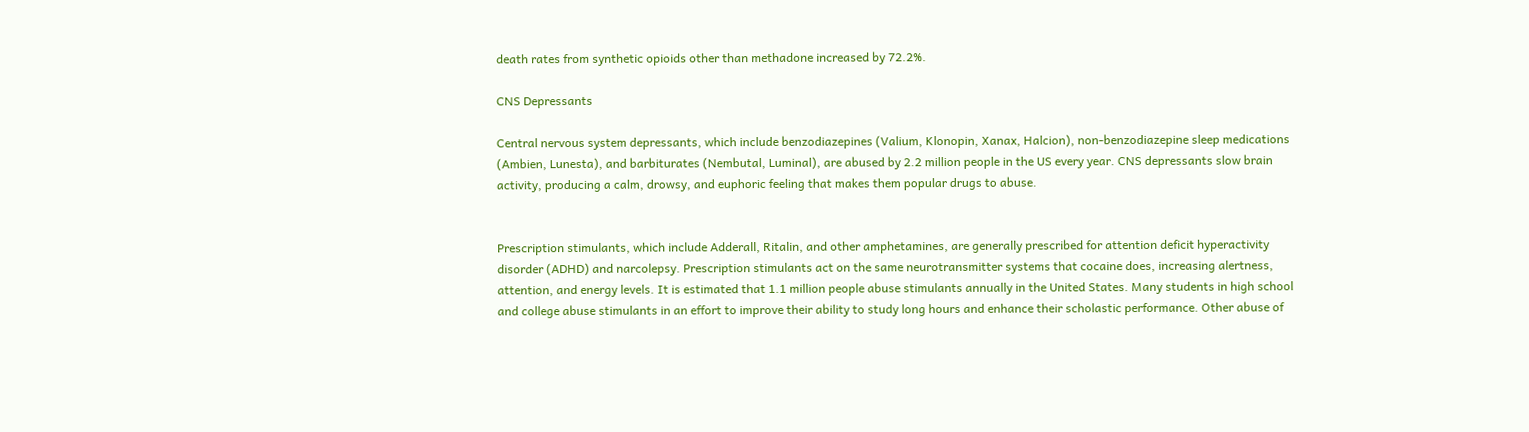death rates from synthetic opioids other than methadone increased by 72.2%.

CNS Depressants

Central nervous system depressants, which include benzodiazepines (Valium, Klonopin, Xanax, Halcion), non-benzodiazepine sleep medications (Ambien, Lunesta), and barbiturates (Nembutal, Luminal), are abused by 2.2 million people in the US every year. CNS depressants slow brain activity, producing a calm, drowsy, and euphoric feeling that makes them popular drugs to abuse.


Prescription stimulants, which include Adderall, Ritalin, and other amphetamines, are generally prescribed for attention deficit hyperactivity disorder (ADHD) and narcolepsy. Prescription stimulants act on the same neurotransmitter systems that cocaine does, increasing alertness, attention, and energy levels. It is estimated that 1.1 million people abuse stimulants annually in the United States. Many students in high school and college abuse stimulants in an effort to improve their ability to study long hours and enhance their scholastic performance. Other abuse of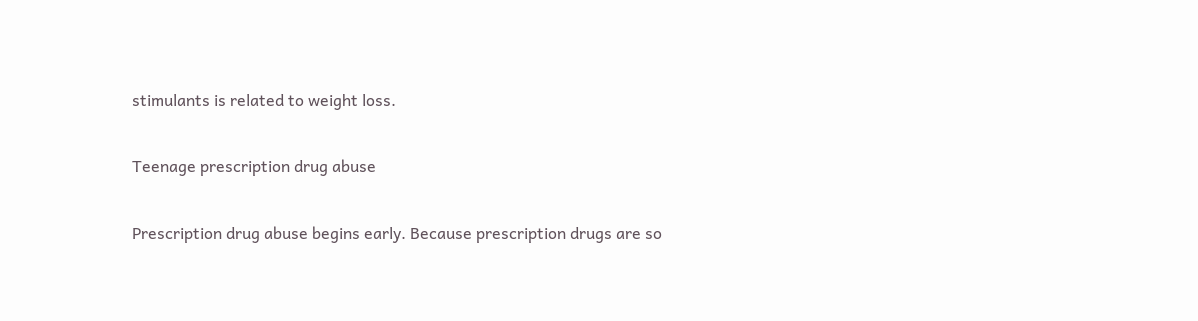stimulants is related to weight loss.

Teenage prescription drug abuse

Prescription drug abuse begins early. Because prescription drugs are so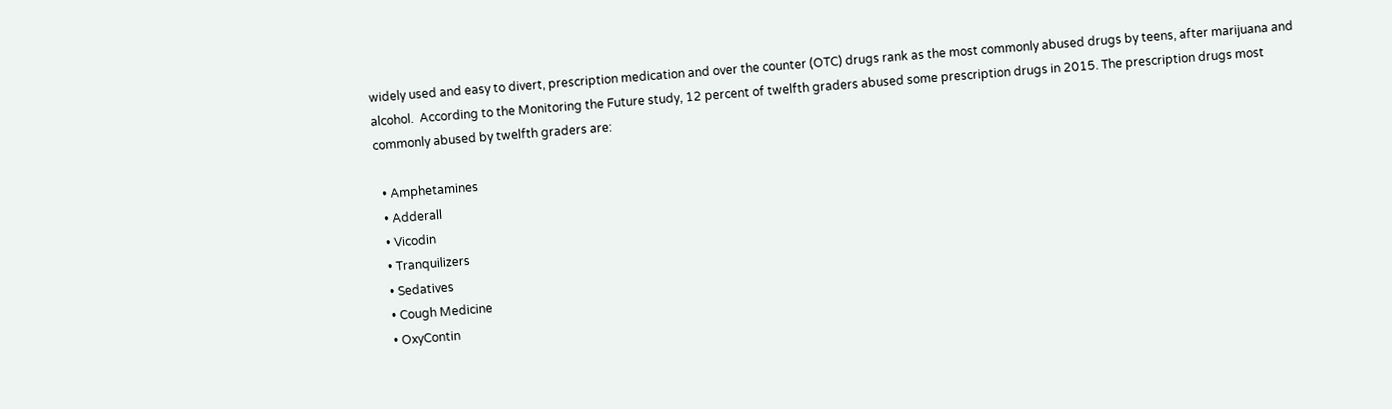widely used and easy to divert, prescription medication and over the counter (OTC) drugs rank as the most commonly abused drugs by teens, after marijuana and alcohol.  According to the Monitoring the Future study, 12 percent of twelfth graders abused some prescription drugs in 2015. The prescription drugs most commonly abused by twelfth graders are:

  • Amphetamines
  • Adderall
  • Vicodin
  • Tranquilizers
  • Sedatives
  • Cough Medicine
  • OxyContin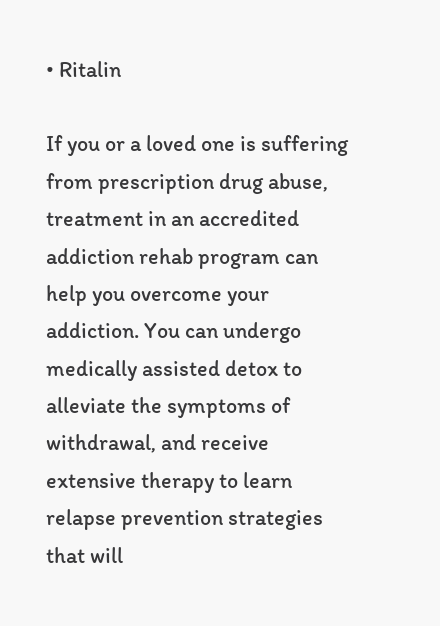• Ritalin

If you or a loved one is suffering from prescription drug abuse, treatment in an accredited addiction rehab program can help you overcome your addiction. You can undergo medically assisted detox to alleviate the symptoms of withdrawal, and receive extensive therapy to learn relapse prevention strategies that will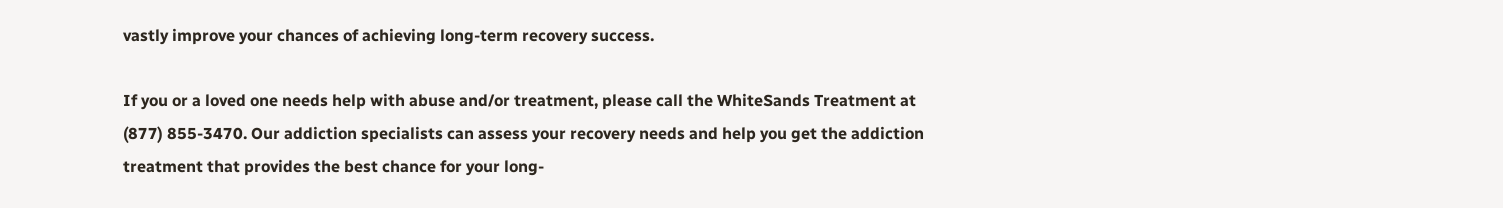vastly improve your chances of achieving long-term recovery success.

If you or a loved one needs help with abuse and/or treatment, please call the WhiteSands Treatment at (877) 855-3470. Our addiction specialists can assess your recovery needs and help you get the addiction treatment that provides the best chance for your long-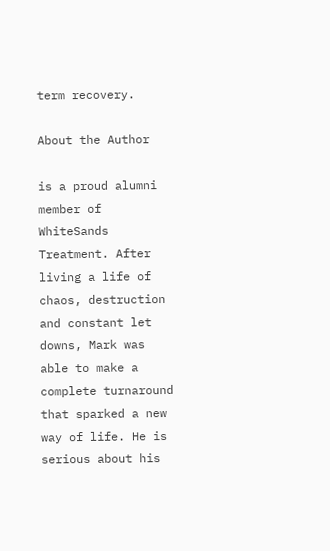term recovery.

About the Author

is a proud alumni member of WhiteSands Treatment. After living a life of chaos, destruction and constant let downs, Mark was able to make a complete turnaround that sparked a new way of life. He is serious about his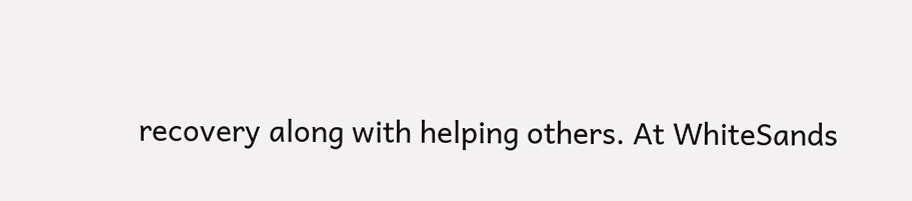recovery along with helping others. At WhiteSands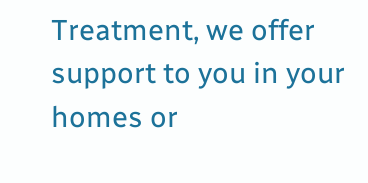Treatment, we offer support to you in your homes or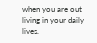when you are out living in your daily lives.